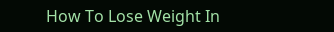How To Lose Weight In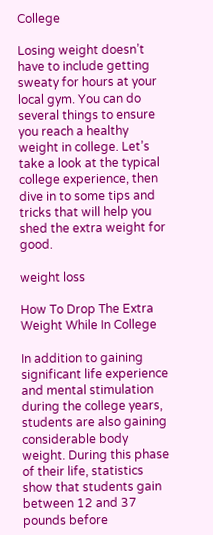College

Losing weight doesn’t have to include getting sweaty for hours at your local gym. You can do several things to ensure you reach a healthy weight in college. Let’s take a look at the typical college experience, then dive in to some tips and tricks that will help you shed the extra weight for good.

weight loss

How To Drop The Extra Weight While In College

In addition to gaining significant life experience and mental stimulation during the college years, students are also gaining considerable body weight. During this phase of their life, statistics show that students gain between 12 and 37 pounds before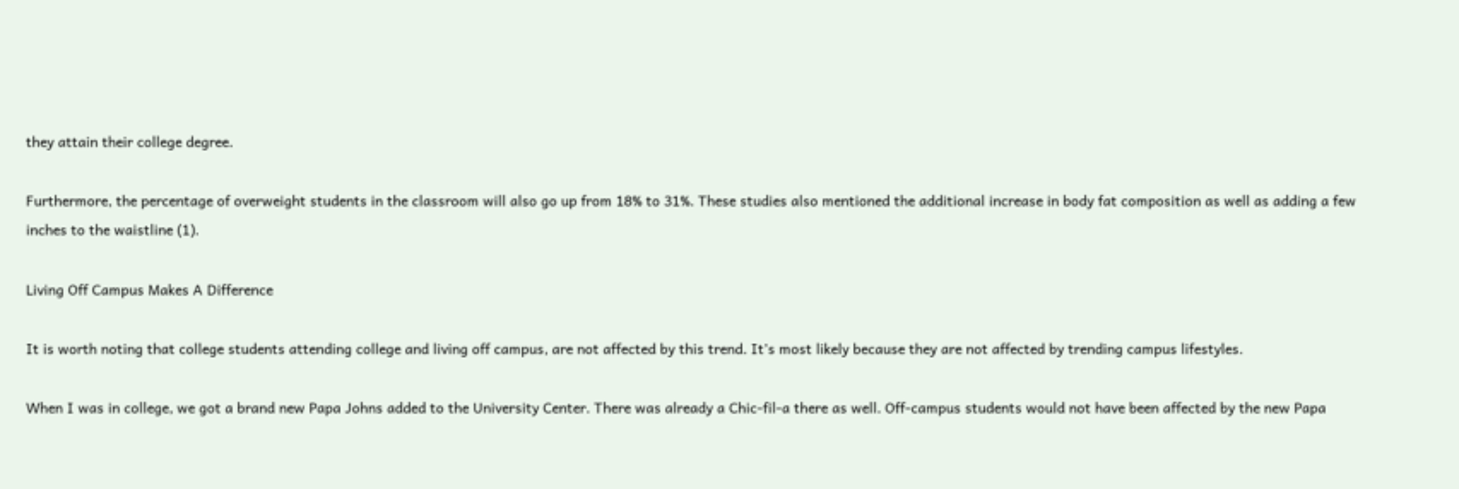they attain their college degree.

Furthermore, the percentage of overweight students in the classroom will also go up from 18% to 31%. These studies also mentioned the additional increase in body fat composition as well as adding a few inches to the waistline (1).

Living Off Campus Makes A Difference

It is worth noting that college students attending college and living off campus, are not affected by this trend. It’s most likely because they are not affected by trending campus lifestyles.

When I was in college, we got a brand new Papa Johns added to the University Center. There was already a Chic-fil-a there as well. Off-campus students would not have been affected by the new Papa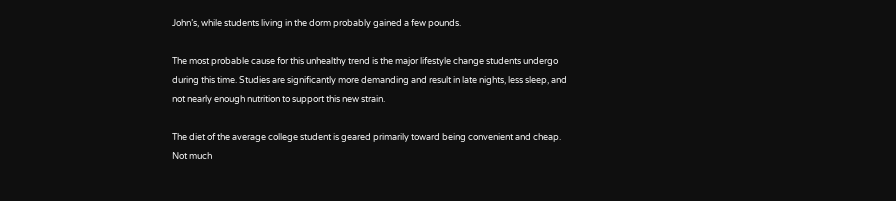John’s, while students living in the dorm probably gained a few pounds.

The most probable cause for this unhealthy trend is the major lifestyle change students undergo during this time. Studies are significantly more demanding and result in late nights, less sleep, and not nearly enough nutrition to support this new strain.

The diet of the average college student is geared primarily toward being convenient and cheap. Not much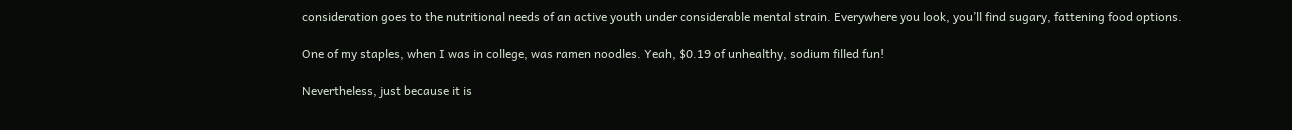consideration goes to the nutritional needs of an active youth under considerable mental strain. Everywhere you look, you’ll find sugary, fattening food options.

One of my staples, when I was in college, was ramen noodles. Yeah, $0.19 of unhealthy, sodium filled fun!

Nevertheless, just because it is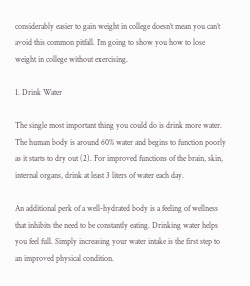considerably easier to gain weight in college doesn’t mean you can’t avoid this common pitfall. I’m going to show you how to lose weight in college without exercising.

1. Drink Water

The single most important thing you could do is drink more water. The human body is around 60% water and begins to function poorly as it starts to dry out (2). For improved functions of the brain, skin, internal organs, drink at least 3 liters of water each day.

An additional perk of a well-hydrated body is a feeling of wellness that inhibits the need to be constantly eating. Drinking water helps you feel full. Simply increasing your water intake is the first step to an improved physical condition.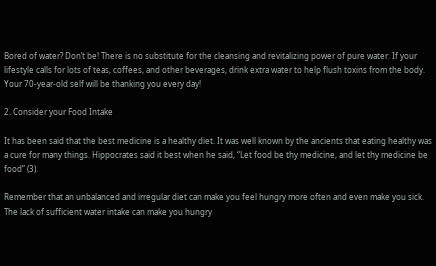Bored of water? Don’t be! There is no substitute for the cleansing and revitalizing power of pure water. If your lifestyle calls for lots of teas, coffees, and other beverages, drink extra water to help flush toxins from the body. Your 70-year-old self will be thanking you every day!

2. Consider your Food Intake

It has been said that the best medicine is a healthy diet. It was well known by the ancients that eating healthy was a cure for many things. Hippocrates said it best when he said, “Let food be thy medicine, and let thy medicine be food” (3).

Remember that an unbalanced and irregular diet can make you feel hungry more often and even make you sick. The lack of sufficient water intake can make you hungry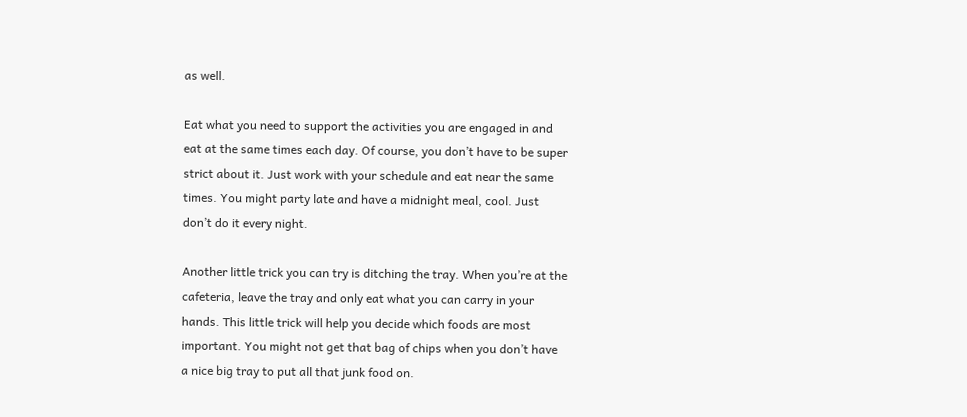as well.

Eat what you need to support the activities you are engaged in and eat at the same times each day. Of course, you don’t have to be super strict about it. Just work with your schedule and eat near the same times. You might party late and have a midnight meal, cool. Just don’t do it every night.

Another little trick you can try is ditching the tray. When you’re at the cafeteria, leave the tray and only eat what you can carry in your hands. This little trick will help you decide which foods are most important. You might not get that bag of chips when you don’t have a nice big tray to put all that junk food on.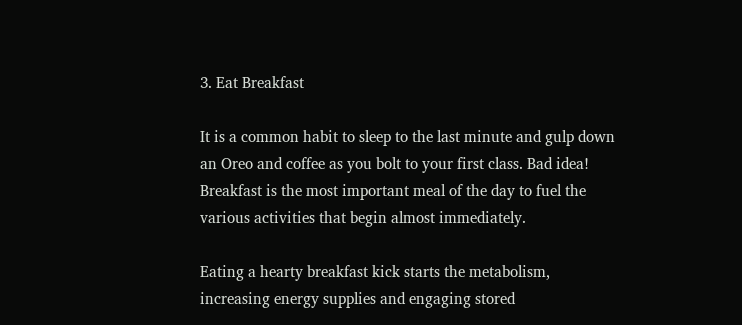3. Eat Breakfast

It is a common habit to sleep to the last minute and gulp down an Oreo and coffee as you bolt to your first class. Bad idea! Breakfast is the most important meal of the day to fuel the various activities that begin almost immediately.

Eating a hearty breakfast kick starts the metabolism, increasing energy supplies and engaging stored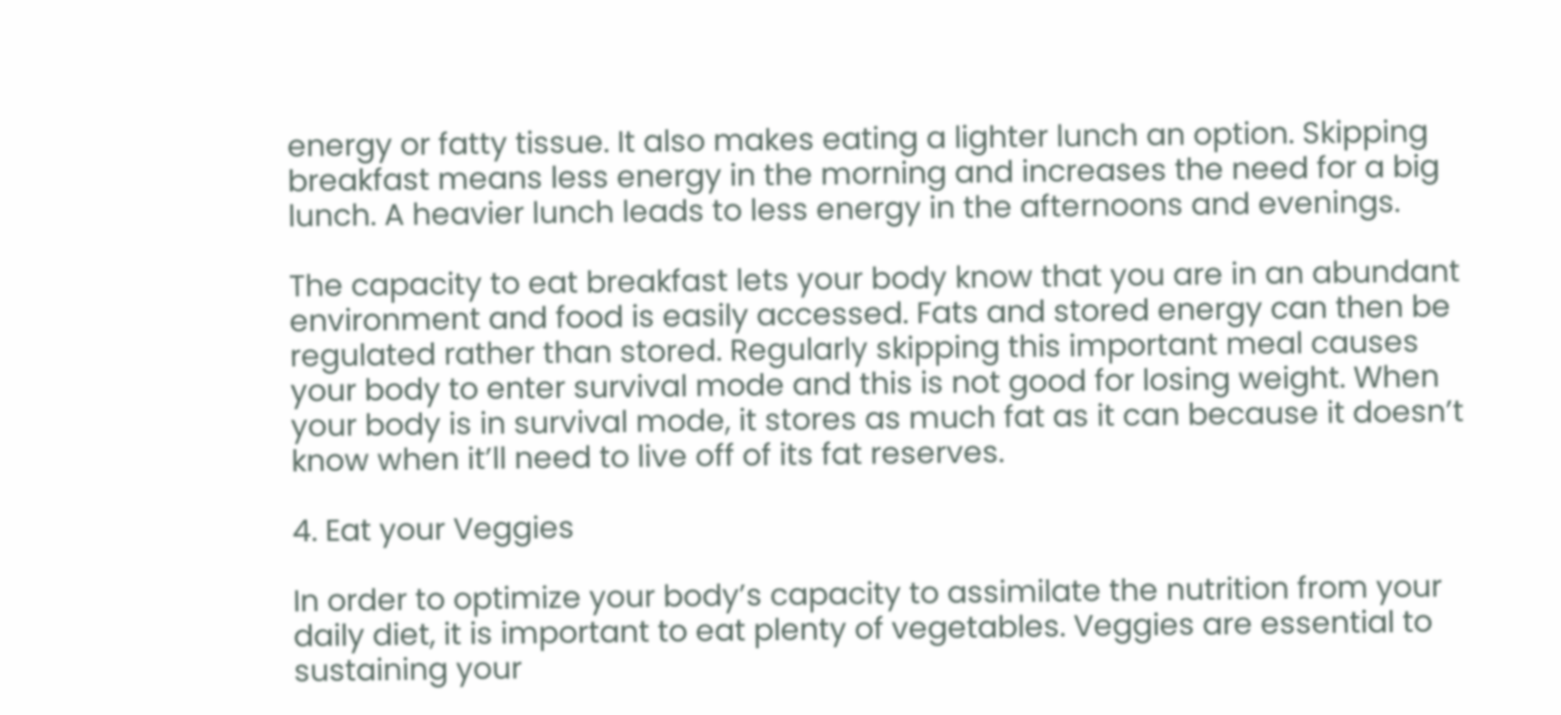energy or fatty tissue. It also makes eating a lighter lunch an option. Skipping breakfast means less energy in the morning and increases the need for a big lunch. A heavier lunch leads to less energy in the afternoons and evenings.

The capacity to eat breakfast lets your body know that you are in an abundant environment and food is easily accessed. Fats and stored energy can then be regulated rather than stored. Regularly skipping this important meal causes your body to enter survival mode and this is not good for losing weight. When your body is in survival mode, it stores as much fat as it can because it doesn’t know when it’ll need to live off of its fat reserves.

4. Eat your Veggies

In order to optimize your body’s capacity to assimilate the nutrition from your daily diet, it is important to eat plenty of vegetables. Veggies are essential to sustaining your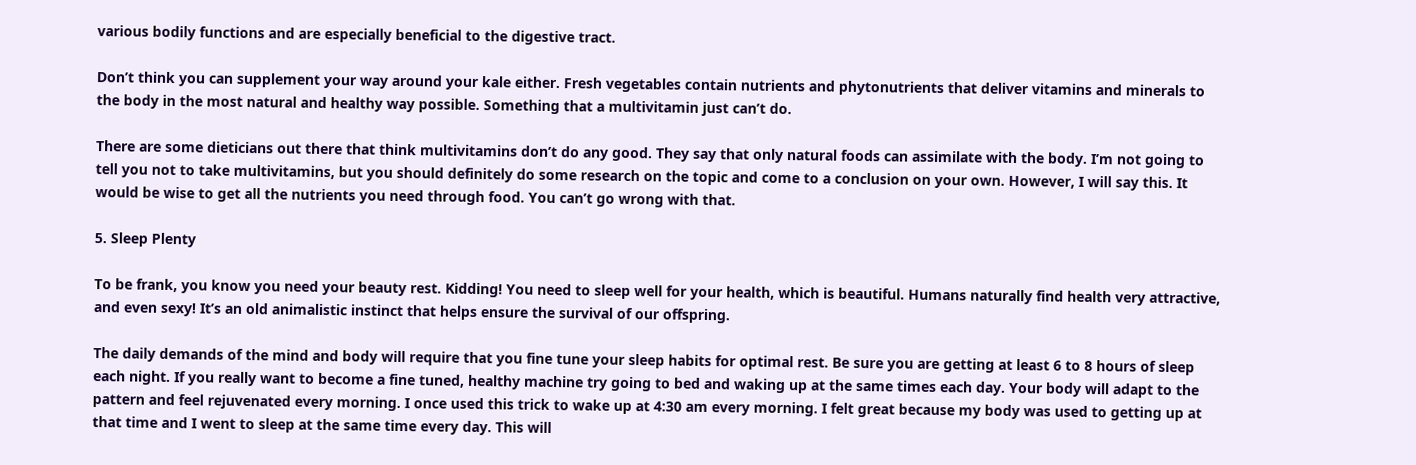various bodily functions and are especially beneficial to the digestive tract.

Don’t think you can supplement your way around your kale either. Fresh vegetables contain nutrients and phytonutrients that deliver vitamins and minerals to the body in the most natural and healthy way possible. Something that a multivitamin just can’t do.

There are some dieticians out there that think multivitamins don’t do any good. They say that only natural foods can assimilate with the body. I’m not going to tell you not to take multivitamins, but you should definitely do some research on the topic and come to a conclusion on your own. However, I will say this. It would be wise to get all the nutrients you need through food. You can’t go wrong with that.

5. Sleep Plenty

To be frank, you know you need your beauty rest. Kidding! You need to sleep well for your health, which is beautiful. Humans naturally find health very attractive, and even sexy! It’s an old animalistic instinct that helps ensure the survival of our offspring.

The daily demands of the mind and body will require that you fine tune your sleep habits for optimal rest. Be sure you are getting at least 6 to 8 hours of sleep each night. If you really want to become a fine tuned, healthy machine try going to bed and waking up at the same times each day. Your body will adapt to the pattern and feel rejuvenated every morning. I once used this trick to wake up at 4:30 am every morning. I felt great because my body was used to getting up at that time and I went to sleep at the same time every day. This will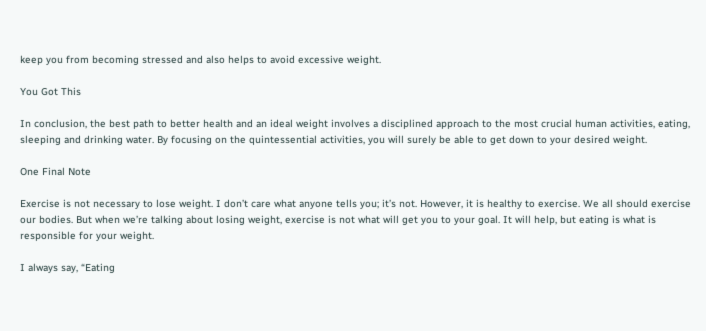keep you from becoming stressed and also helps to avoid excessive weight.

You Got This

In conclusion, the best path to better health and an ideal weight involves a disciplined approach to the most crucial human activities, eating, sleeping and drinking water. By focusing on the quintessential activities, you will surely be able to get down to your desired weight.

One Final Note

Exercise is not necessary to lose weight. I don’t care what anyone tells you; it’s not. However, it is healthy to exercise. We all should exercise our bodies. But when we’re talking about losing weight, exercise is not what will get you to your goal. It will help, but eating is what is responsible for your weight.

I always say, “Eating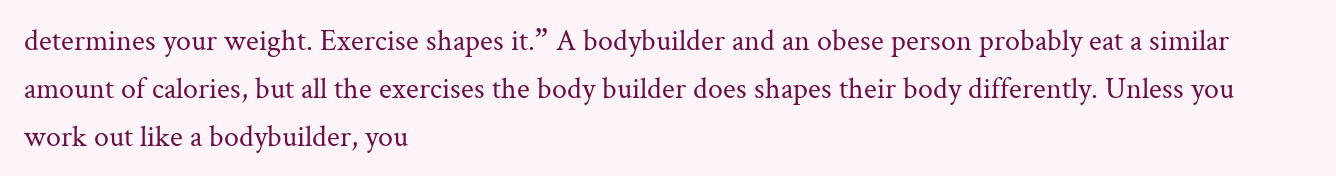determines your weight. Exercise shapes it.” A bodybuilder and an obese person probably eat a similar amount of calories, but all the exercises the body builder does shapes their body differently. Unless you work out like a bodybuilder, you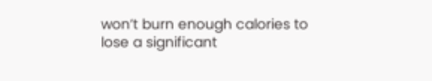won’t burn enough calories to lose a significant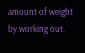amount of weight by working out.